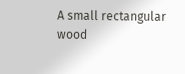A small rectangular wood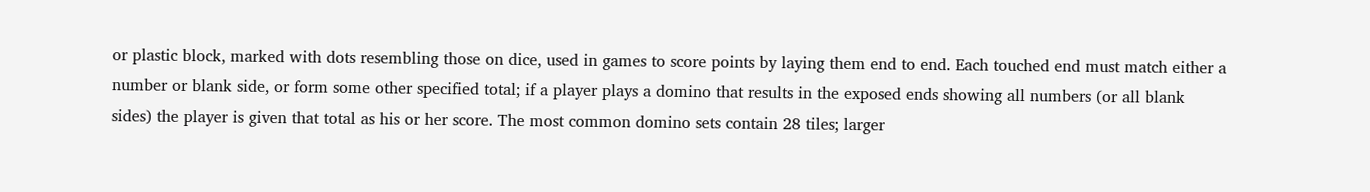or plastic block, marked with dots resembling those on dice, used in games to score points by laying them end to end. Each touched end must match either a number or blank side, or form some other specified total; if a player plays a domino that results in the exposed ends showing all numbers (or all blank sides) the player is given that total as his or her score. The most common domino sets contain 28 tiles; larger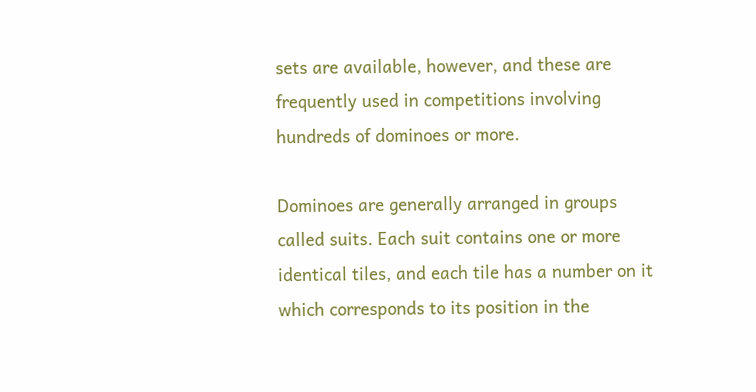sets are available, however, and these are frequently used in competitions involving hundreds of dominoes or more.

Dominoes are generally arranged in groups called suits. Each suit contains one or more identical tiles, and each tile has a number on it which corresponds to its position in the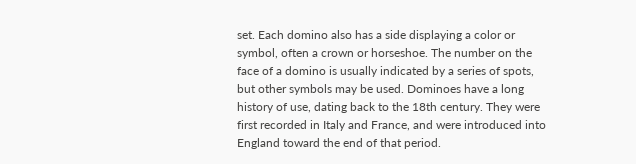set. Each domino also has a side displaying a color or symbol, often a crown or horseshoe. The number on the face of a domino is usually indicated by a series of spots, but other symbols may be used. Dominoes have a long history of use, dating back to the 18th century. They were first recorded in Italy and France, and were introduced into England toward the end of that period.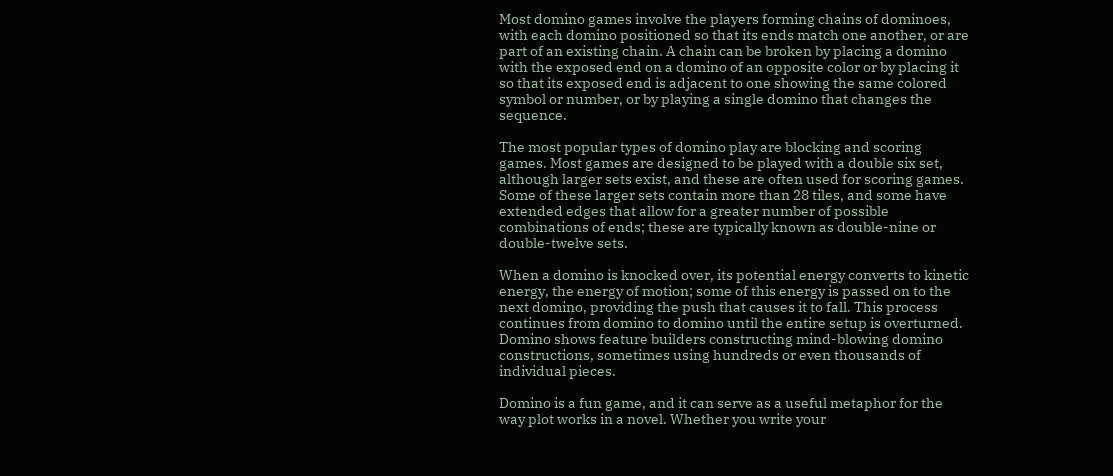Most domino games involve the players forming chains of dominoes, with each domino positioned so that its ends match one another, or are part of an existing chain. A chain can be broken by placing a domino with the exposed end on a domino of an opposite color or by placing it so that its exposed end is adjacent to one showing the same colored symbol or number, or by playing a single domino that changes the sequence.

The most popular types of domino play are blocking and scoring games. Most games are designed to be played with a double six set, although larger sets exist, and these are often used for scoring games. Some of these larger sets contain more than 28 tiles, and some have extended edges that allow for a greater number of possible combinations of ends; these are typically known as double-nine or double-twelve sets.

When a domino is knocked over, its potential energy converts to kinetic energy, the energy of motion; some of this energy is passed on to the next domino, providing the push that causes it to fall. This process continues from domino to domino until the entire setup is overturned. Domino shows feature builders constructing mind-blowing domino constructions, sometimes using hundreds or even thousands of individual pieces.

Domino is a fun game, and it can serve as a useful metaphor for the way plot works in a novel. Whether you write your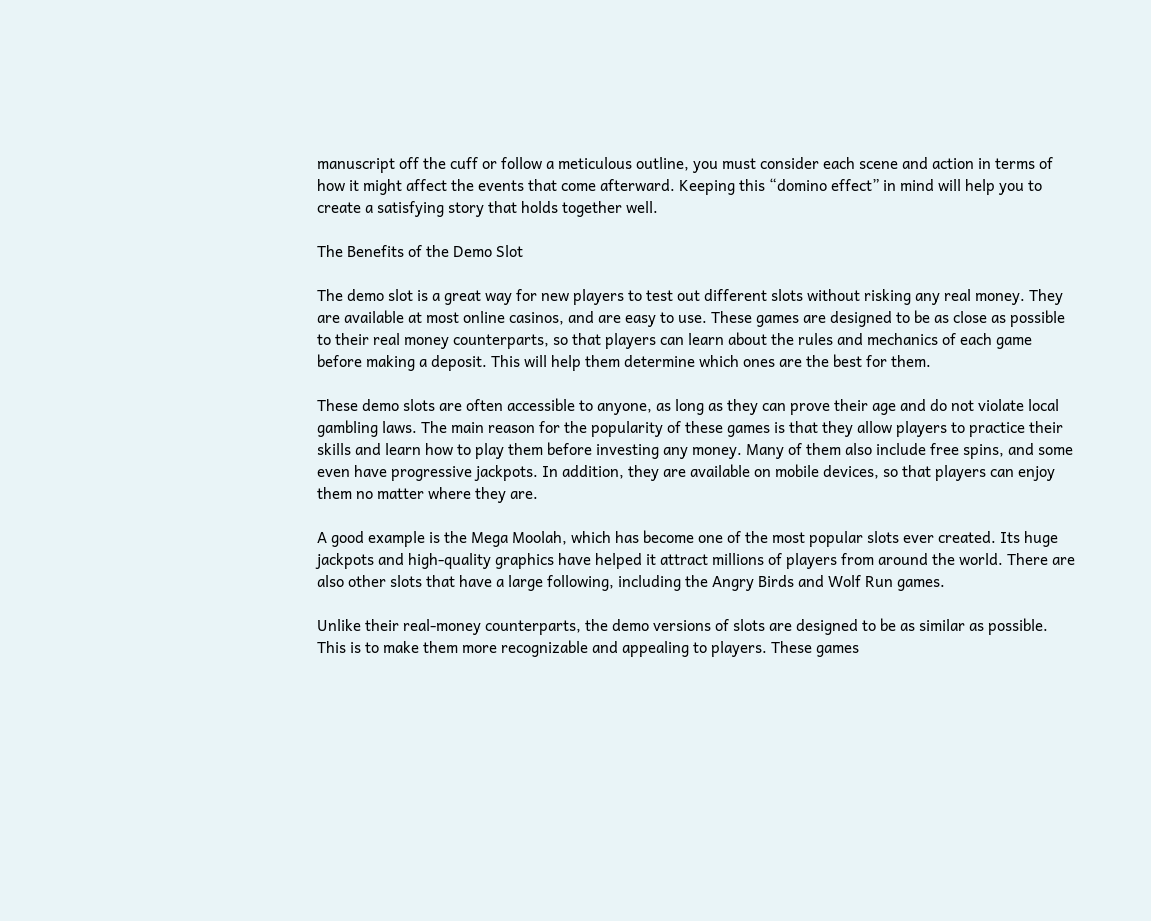manuscript off the cuff or follow a meticulous outline, you must consider each scene and action in terms of how it might affect the events that come afterward. Keeping this “domino effect” in mind will help you to create a satisfying story that holds together well.

The Benefits of the Demo Slot

The demo slot is a great way for new players to test out different slots without risking any real money. They are available at most online casinos, and are easy to use. These games are designed to be as close as possible to their real money counterparts, so that players can learn about the rules and mechanics of each game before making a deposit. This will help them determine which ones are the best for them.

These demo slots are often accessible to anyone, as long as they can prove their age and do not violate local gambling laws. The main reason for the popularity of these games is that they allow players to practice their skills and learn how to play them before investing any money. Many of them also include free spins, and some even have progressive jackpots. In addition, they are available on mobile devices, so that players can enjoy them no matter where they are.

A good example is the Mega Moolah, which has become one of the most popular slots ever created. Its huge jackpots and high-quality graphics have helped it attract millions of players from around the world. There are also other slots that have a large following, including the Angry Birds and Wolf Run games.

Unlike their real-money counterparts, the demo versions of slots are designed to be as similar as possible. This is to make them more recognizable and appealing to players. These games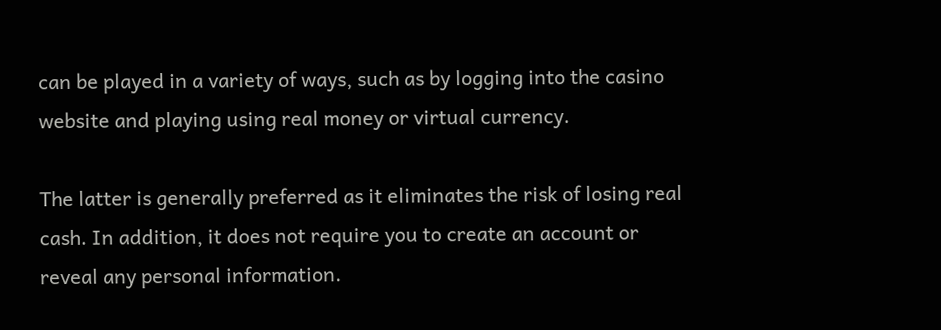can be played in a variety of ways, such as by logging into the casino website and playing using real money or virtual currency.

The latter is generally preferred as it eliminates the risk of losing real cash. In addition, it does not require you to create an account or reveal any personal information.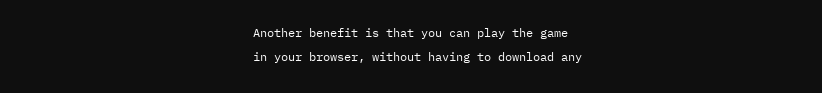Another benefit is that you can play the game in your browser, without having to download any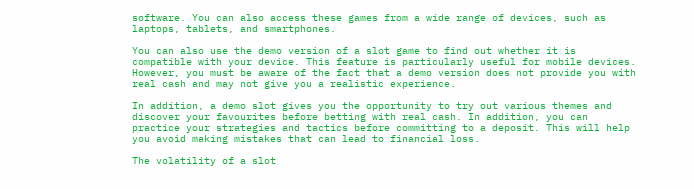software. You can also access these games from a wide range of devices, such as laptops, tablets, and smartphones.

You can also use the demo version of a slot game to find out whether it is compatible with your device. This feature is particularly useful for mobile devices. However, you must be aware of the fact that a demo version does not provide you with real cash and may not give you a realistic experience.

In addition, a demo slot gives you the opportunity to try out various themes and discover your favourites before betting with real cash. In addition, you can practice your strategies and tactics before committing to a deposit. This will help you avoid making mistakes that can lead to financial loss.

The volatility of a slot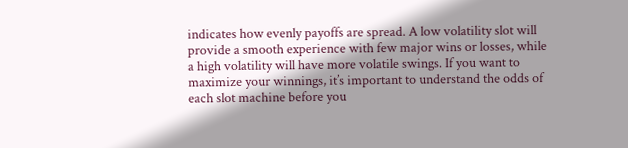indicates how evenly payoffs are spread. A low volatility slot will provide a smooth experience with few major wins or losses, while a high volatility will have more volatile swings. If you want to maximize your winnings, it’s important to understand the odds of each slot machine before you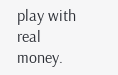play with real money.